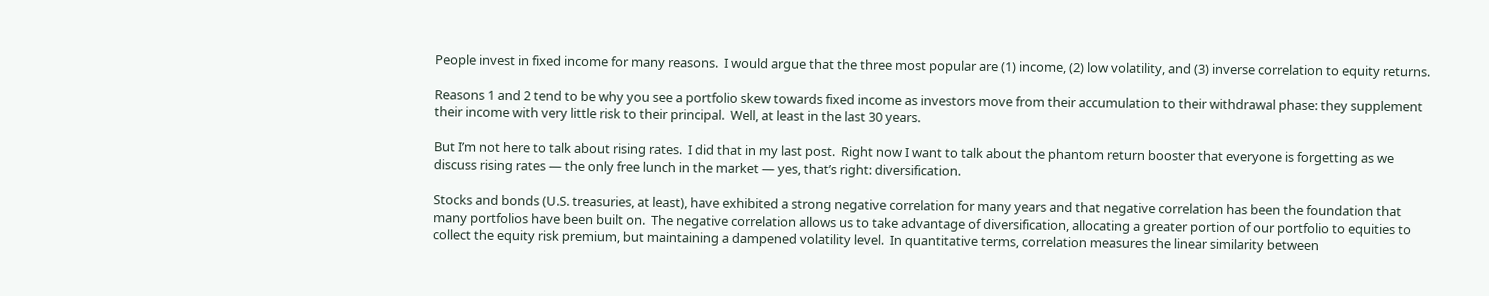People invest in fixed income for many reasons.  I would argue that the three most popular are (1) income, (2) low volatility, and (3) inverse correlation to equity returns.

Reasons 1 and 2 tend to be why you see a portfolio skew towards fixed income as investors move from their accumulation to their withdrawal phase: they supplement their income with very little risk to their principal.  Well, at least in the last 30 years.

But I’m not here to talk about rising rates.  I did that in my last post.  Right now I want to talk about the phantom return booster that everyone is forgetting as we discuss rising rates — the only free lunch in the market — yes, that’s right: diversification.

Stocks and bonds (U.S. treasuries, at least), have exhibited a strong negative correlation for many years and that negative correlation has been the foundation that many portfolios have been built on.  The negative correlation allows us to take advantage of diversification, allocating a greater portion of our portfolio to equities to collect the equity risk premium, but maintaining a dampened volatility level.  In quantitative terms, correlation measures the linear similarity between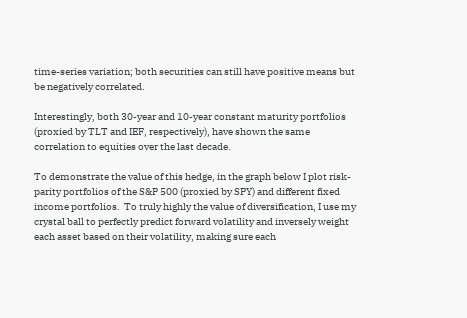time-series variation; both securities can still have positive means but be negatively correlated.

Interestingly, both 30-year and 10-year constant maturity portfolios (proxied by TLT and IEF, respectively), have shown the same correlation to equities over the last decade.

To demonstrate the value of this hedge, in the graph below I plot risk-parity portfolios of the S&P 500 (proxied by SPY) and different fixed income portfolios.  To truly highly the value of diversification, I use my crystal ball to perfectly predict forward volatility and inversely weight each asset based on their volatility, making sure each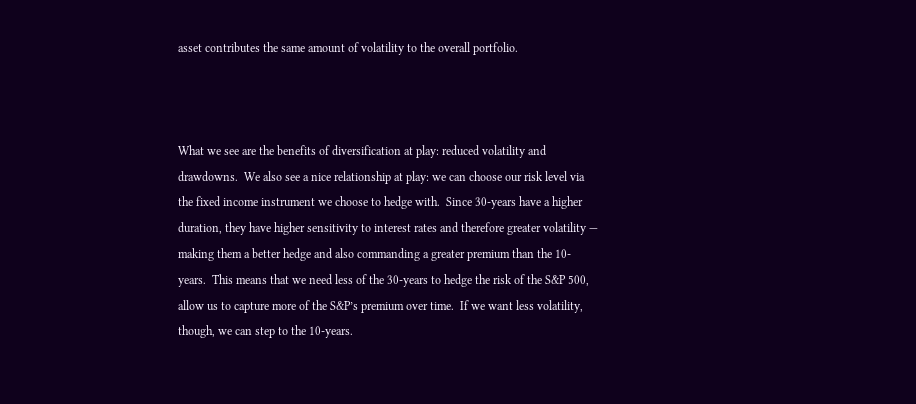asset contributes the same amount of volatility to the overall portfolio.



What we see are the benefits of diversification at play: reduced volatility and drawdowns.  We also see a nice relationship at play: we can choose our risk level via the fixed income instrument we choose to hedge with.  Since 30-years have a higher duration, they have higher sensitivity to interest rates and therefore greater volatility — making them a better hedge and also commanding a greater premium than the 10-years.  This means that we need less of the 30-years to hedge the risk of the S&P 500, allow us to capture more of the S&P’s premium over time.  If we want less volatility, though, we can step to the 10-years.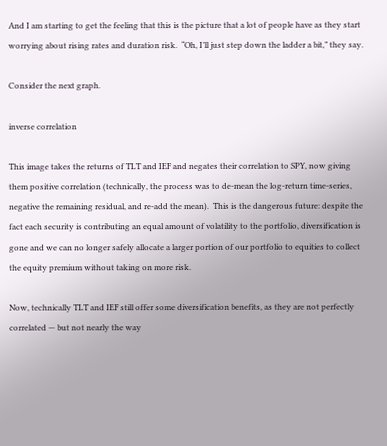And I am starting to get the feeling that this is the picture that a lot of people have as they start worrying about rising rates and duration risk.  “Oh, I’ll just step down the ladder a bit,” they say.

Consider the next graph.

inverse correlation

This image takes the returns of TLT and IEF and negates their correlation to SPY, now giving them positive correlation (technically, the process was to de-mean the log-return time-series, negative the remaining residual, and re-add the mean).  This is the dangerous future: despite the fact each security is contributing an equal amount of volatility to the portfolio, diversification is gone and we can no longer safely allocate a larger portion of our portfolio to equities to collect the equity premium without taking on more risk.

Now, technically TLT and IEF still offer some diversification benefits, as they are not perfectly correlated — but not nearly the way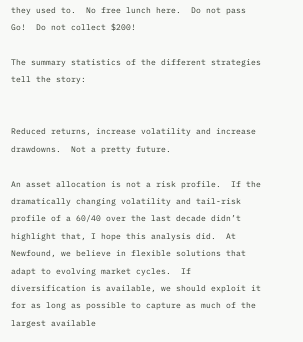they used to.  No free lunch here.  Do not pass Go!  Do not collect $200!

The summary statistics of the different strategies tell the story:


Reduced returns, increase volatility and increase drawdowns.  Not a pretty future.

An asset allocation is not a risk profile.  If the dramatically changing volatility and tail-risk profile of a 60/40 over the last decade didn’t highlight that, I hope this analysis did.  At Newfound, we believe in flexible solutions that adapt to evolving market cycles.  If diversification is available, we should exploit it for as long as possible to capture as much of the largest available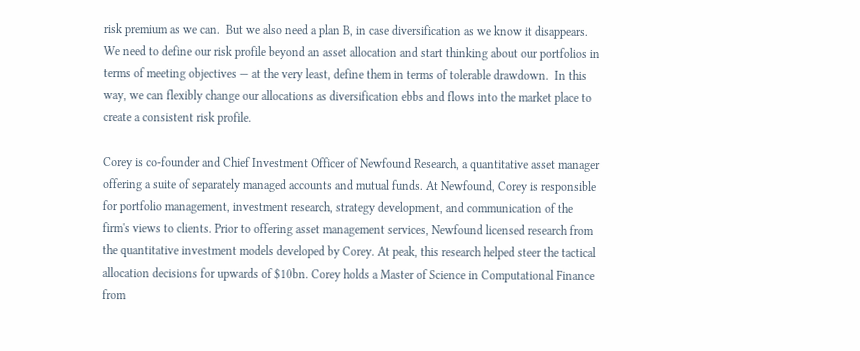risk premium as we can.  But we also need a plan B, in case diversification as we know it disappears.  We need to define our risk profile beyond an asset allocation and start thinking about our portfolios in terms of meeting objectives — at the very least, define them in terms of tolerable drawdown.  In this way, we can flexibly change our allocations as diversification ebbs and flows into the market place to create a consistent risk profile.

Corey is co-founder and Chief Investment Officer of Newfound Research, a quantitative asset manager offering a suite of separately managed accounts and mutual funds. At Newfound, Corey is responsible for portfolio management, investment research, strategy development, and communication of the firm's views to clients. Prior to offering asset management services, Newfound licensed research from the quantitative investment models developed by Corey. At peak, this research helped steer the tactical allocation decisions for upwards of $10bn. Corey holds a Master of Science in Computational Finance from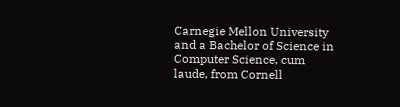Carnegie Mellon University and a Bachelor of Science in Computer Science, cum laude, from Cornell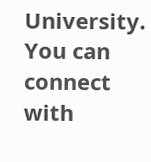University. You can connect with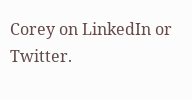Corey on LinkedIn or Twitter.